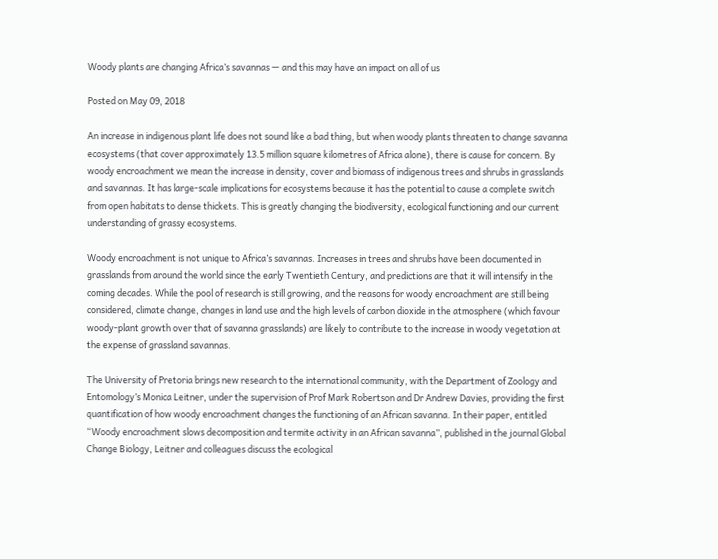Woody plants are changing Africa’s savannas — and this may have an impact on all of us

Posted on May 09, 2018

An increase in indigenous plant life does not sound like a bad thing, but when woody plants threaten to change savanna ecosystems (that cover approximately 13.5 million square kilometres of Africa alone), there is cause for concern. By woody encroachment we mean the increase in density, cover and biomass of indigenous trees and shrubs in grasslands and savannas. It has large-scale implications for ecosystems because it has the potential to cause a complete switch from open habitats to dense thickets. This is greatly changing the biodiversity, ecological functioning and our current understanding of grassy ecosystems.

Woody encroachment is not unique to Africa’s savannas. Increases in trees and shrubs have been documented in grasslands from around the world since the early Twentieth Century, and predictions are that it will intensify in the coming decades. While the pool of research is still growing, and the reasons for woody encroachment are still being considered, climate change, changes in land use and the high levels of carbon dioxide in the atmosphere (which favour woody-plant growth over that of savanna grasslands) are likely to contribute to the increase in woody vegetation at the expense of grassland savannas.

The University of Pretoria brings new research to the international community, with the Department of Zoology and Entomology’s Monica Leitner, under the supervision of Prof Mark Robertson and Dr Andrew Davies, providing the first quantification of how woody encroachment changes the functioning of an African savanna. In their paper, entitled “Woody encroachment slows decomposition and termite activity in an African savanna”, published in the journal Global Change Biology, Leitner and colleagues discuss the ecological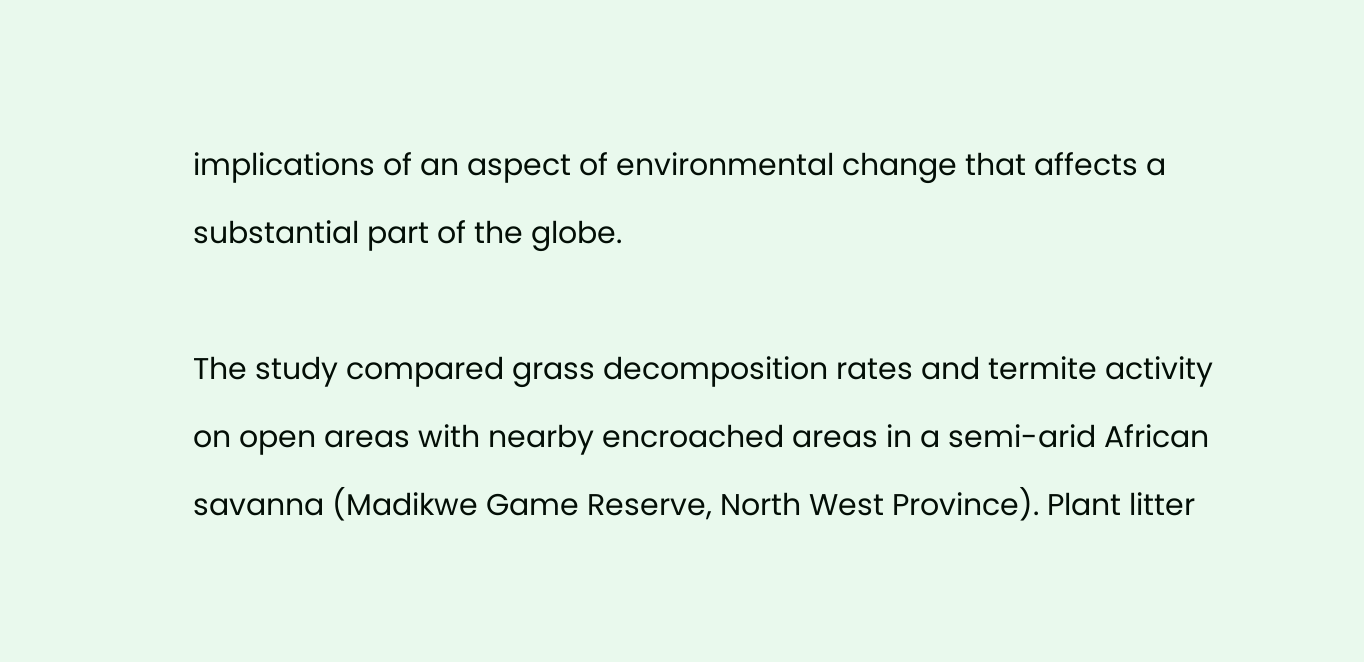implications of an aspect of environmental change that affects a substantial part of the globe.

The study compared grass decomposition rates and termite activity on open areas with nearby encroached areas in a semi-arid African savanna (Madikwe Game Reserve, North West Province). Plant litter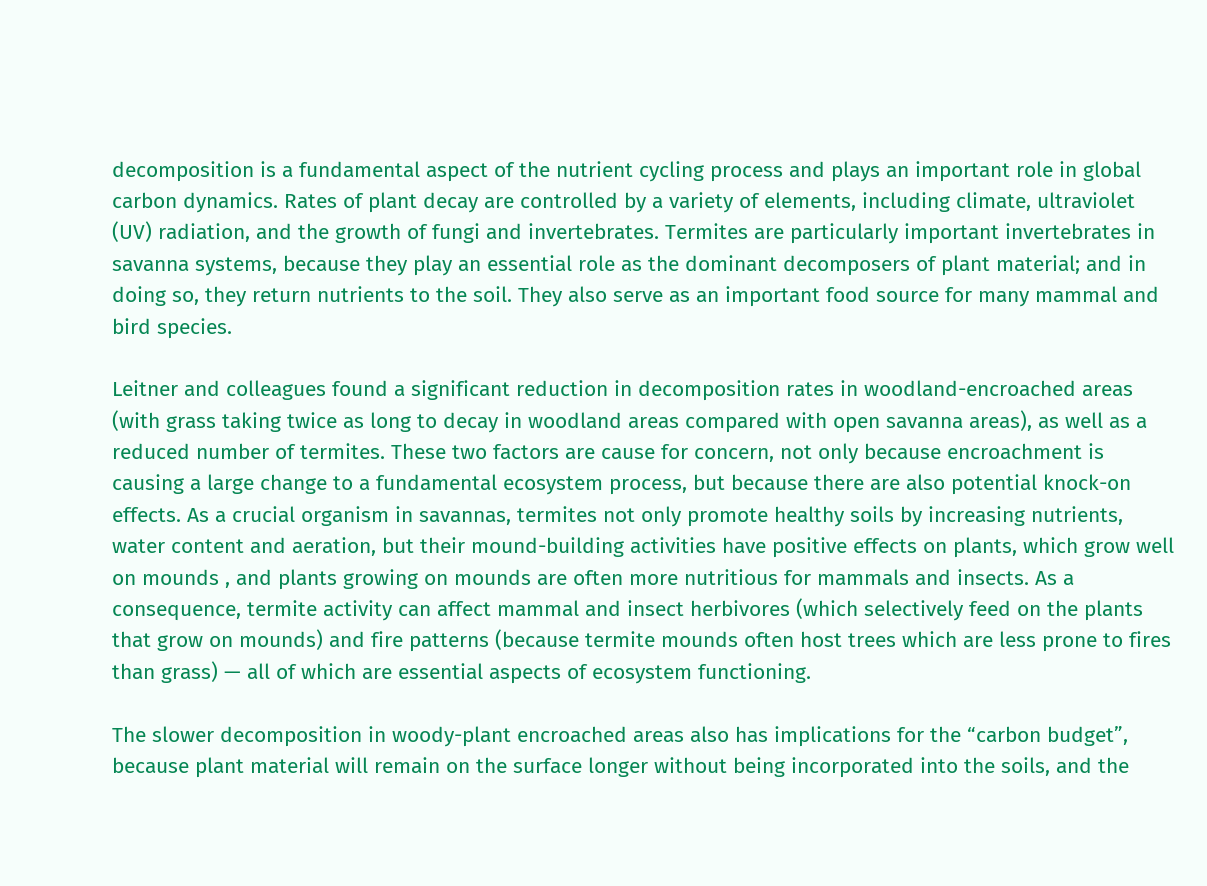decomposition is a fundamental aspect of the nutrient cycling process and plays an important role in global carbon dynamics. Rates of plant decay are controlled by a variety of elements, including climate, ultraviolet (UV) radiation, and the growth of fungi and invertebrates. Termites are particularly important invertebrates in savanna systems, because they play an essential role as the dominant decomposers of plant material; and in doing so, they return nutrients to the soil. They also serve as an important food source for many mammal and bird species.

Leitner and colleagues found a significant reduction in decomposition rates in woodland-encroached areas (with grass taking twice as long to decay in woodland areas compared with open savanna areas), as well as a reduced number of termites. These two factors are cause for concern, not only because encroachment is causing a large change to a fundamental ecosystem process, but because there are also potential knock-on effects. As a crucial organism in savannas, termites not only promote healthy soils by increasing nutrients, water content and aeration, but their mound-building activities have positive effects on plants, which grow well on mounds , and plants growing on mounds are often more nutritious for mammals and insects. As a consequence, termite activity can affect mammal and insect herbivores (which selectively feed on the plants that grow on mounds) and fire patterns (because termite mounds often host trees which are less prone to fires than grass) — all of which are essential aspects of ecosystem functioning.

The slower decomposition in woody-plant encroached areas also has implications for the “carbon budget”, because plant material will remain on the surface longer without being incorporated into the soils, and the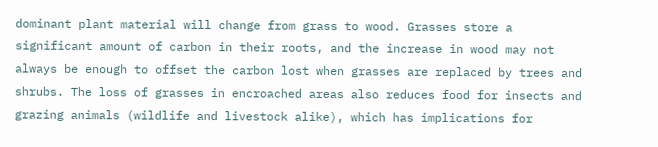dominant plant material will change from grass to wood. Grasses store a significant amount of carbon in their roots, and the increase in wood may not always be enough to offset the carbon lost when grasses are replaced by trees and shrubs. The loss of grasses in encroached areas also reduces food for insects and grazing animals (wildlife and livestock alike), which has implications for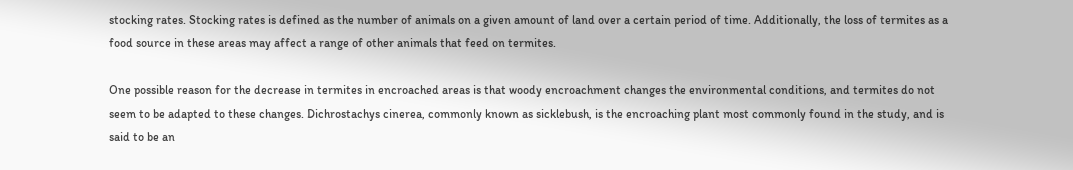stocking rates. Stocking rates is defined as the number of animals on a given amount of land over a certain period of time. Additionally, the loss of termites as a food source in these areas may affect a range of other animals that feed on termites.

One possible reason for the decrease in termites in encroached areas is that woody encroachment changes the environmental conditions, and termites do not seem to be adapted to these changes. Dichrostachys cinerea, commonly known as sicklebush, is the encroaching plant most commonly found in the study, and is said to be an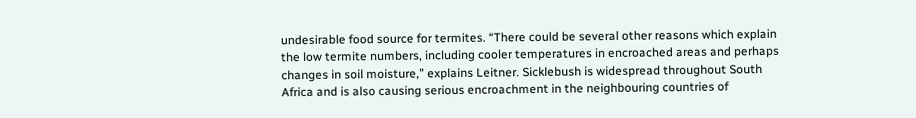undesirable food source for termites. “There could be several other reasons which explain the low termite numbers, including cooler temperatures in encroached areas and perhaps changes in soil moisture,” explains Leitner. Sicklebush is widespread throughout South Africa and is also causing serious encroachment in the neighbouring countries of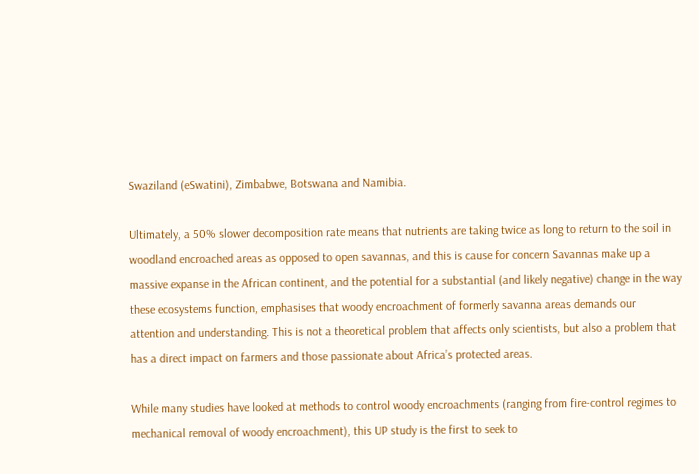Swaziland (eSwatini), Zimbabwe, Botswana and Namibia.

Ultimately, a 50% slower decomposition rate means that nutrients are taking twice as long to return to the soil in woodland encroached areas as opposed to open savannas, and this is cause for concern Savannas make up a massive expanse in the African continent, and the potential for a substantial (and likely negative) change in the way these ecosystems function, emphasises that woody encroachment of formerly savanna areas demands our attention and understanding. This is not a theoretical problem that affects only scientists, but also a problem that has a direct impact on farmers and those passionate about Africa’s protected areas.

While many studies have looked at methods to control woody encroachments (ranging from fire-control regimes to mechanical removal of woody encroachment), this UP study is the first to seek to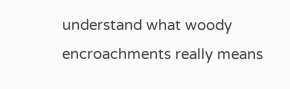understand what woody encroachments really means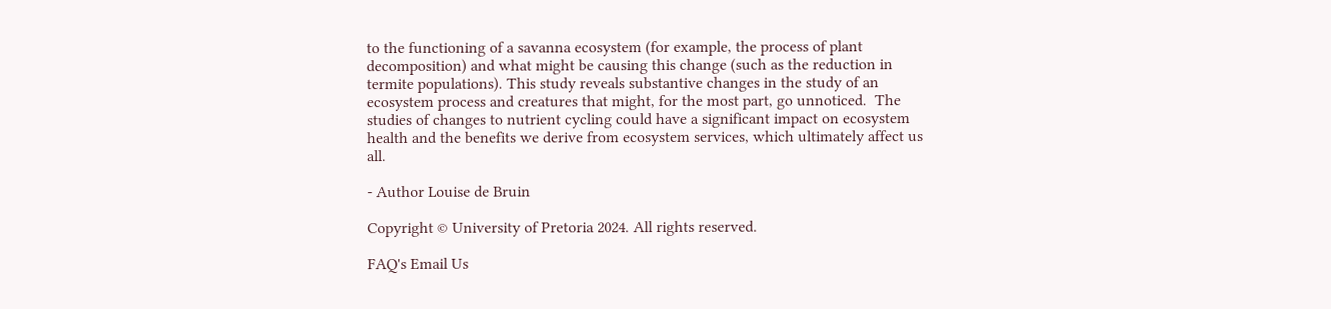to the functioning of a savanna ecosystem (for example, the process of plant decomposition) and what might be causing this change (such as the reduction in termite populations). This study reveals substantive changes in the study of an ecosystem process and creatures that might, for the most part, go unnoticed.  The studies of changes to nutrient cycling could have a significant impact on ecosystem health and the benefits we derive from ecosystem services, which ultimately affect us all.

- Author Louise de Bruin

Copyright © University of Pretoria 2024. All rights reserved.

FAQ's Email Us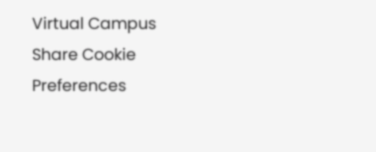Virtual Campus Share Cookie Preferences